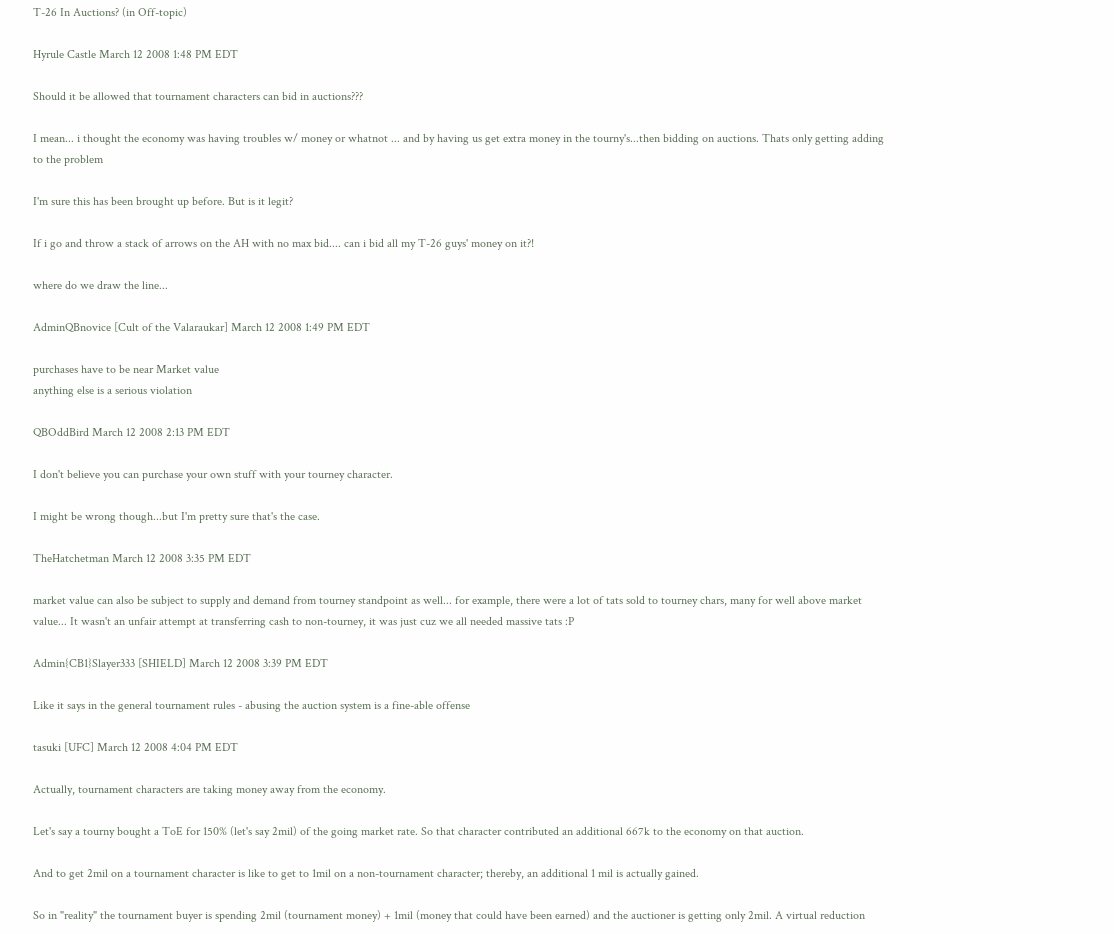T-26 In Auctions? (in Off-topic)

Hyrule Castle March 12 2008 1:48 PM EDT

Should it be allowed that tournament characters can bid in auctions???

I mean... i thought the economy was having troubles w/ money or whatnot ... and by having us get extra money in the tourny's...then bidding on auctions. Thats only getting adding to the problem

I'm sure this has been brought up before. But is it legit?

If i go and throw a stack of arrows on the AH with no max bid.... can i bid all my T-26 guys' money on it?!

where do we draw the line...

AdminQBnovice [Cult of the Valaraukar] March 12 2008 1:49 PM EDT

purchases have to be near Market value
anything else is a serious violation

QBOddBird March 12 2008 2:13 PM EDT

I don't believe you can purchase your own stuff with your tourney character.

I might be wrong though...but I'm pretty sure that's the case.

TheHatchetman March 12 2008 3:35 PM EDT

market value can also be subject to supply and demand from tourney standpoint as well... for example, there were a lot of tats sold to tourney chars, many for well above market value... It wasn't an unfair attempt at transferring cash to non-tourney, it was just cuz we all needed massive tats :P

Admin{CB1}Slayer333 [SHIELD] March 12 2008 3:39 PM EDT

Like it says in the general tournament rules - abusing the auction system is a fine-able offense

tasuki [UFC] March 12 2008 4:04 PM EDT

Actually, tournament characters are taking money away from the economy.

Let's say a tourny bought a ToE for 150% (let's say 2mil) of the going market rate. So that character contributed an additional 667k to the economy on that auction.

And to get 2mil on a tournament character is like to get to 1mil on a non-tournament character; thereby, an additional 1 mil is actually gained.

So in "reality" the tournament buyer is spending 2mil (tournament money) + 1mil (money that could have been earned) and the auctioner is getting only 2mil. A virtual reduction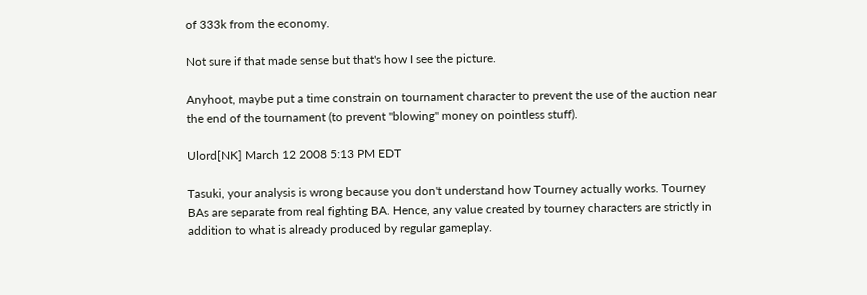of 333k from the economy.

Not sure if that made sense but that's how I see the picture.

Anyhoot, maybe put a time constrain on tournament character to prevent the use of the auction near the end of the tournament (to prevent "blowing" money on pointless stuff).

Ulord[NK] March 12 2008 5:13 PM EDT

Tasuki, your analysis is wrong because you don't understand how Tourney actually works. Tourney BAs are separate from real fighting BA. Hence, any value created by tourney characters are strictly in addition to what is already produced by regular gameplay.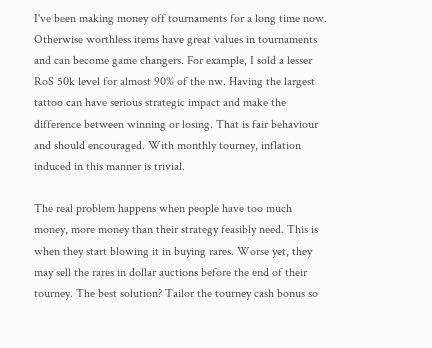I've been making money off tournaments for a long time now. Otherwise worthless items have great values in tournaments and can become game changers. For example, I sold a lesser RoS 50k level for almost 90% of the nw. Having the largest tattoo can have serious strategic impact and make the difference between winning or losing. That is fair behaviour and should encouraged. With monthly tourney, inflation induced in this manner is trivial.

The real problem happens when people have too much money, more money than their strategy feasibly need. This is when they start blowing it in buying rares. Worse yet, they may sell the rares in dollar auctions before the end of their tourney. The best solution? Tailor the tourney cash bonus so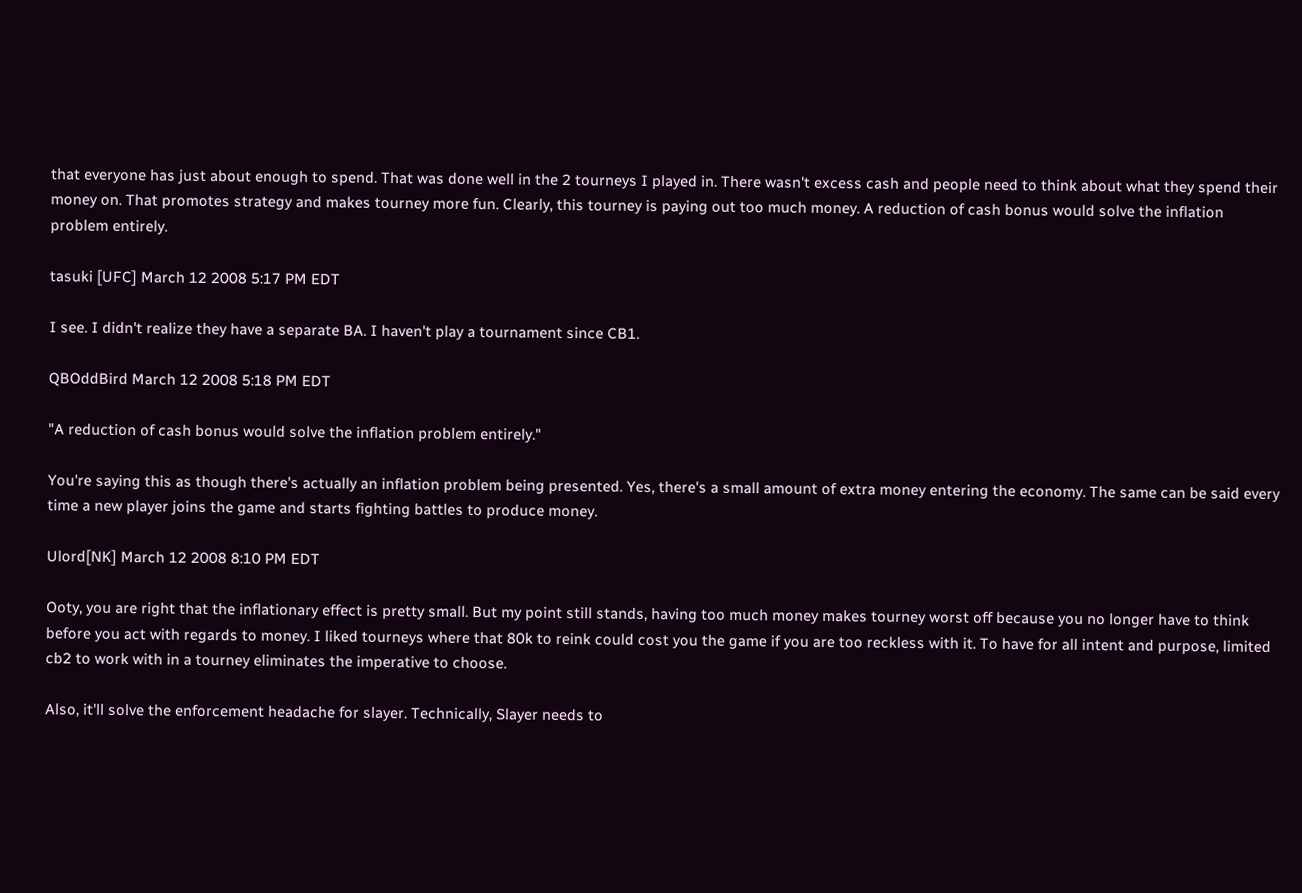that everyone has just about enough to spend. That was done well in the 2 tourneys I played in. There wasn't excess cash and people need to think about what they spend their money on. That promotes strategy and makes tourney more fun. Clearly, this tourney is paying out too much money. A reduction of cash bonus would solve the inflation problem entirely.

tasuki [UFC] March 12 2008 5:17 PM EDT

I see. I didn't realize they have a separate BA. I haven't play a tournament since CB1.

QBOddBird March 12 2008 5:18 PM EDT

"A reduction of cash bonus would solve the inflation problem entirely."

You're saying this as though there's actually an inflation problem being presented. Yes, there's a small amount of extra money entering the economy. The same can be said every time a new player joins the game and starts fighting battles to produce money.

Ulord[NK] March 12 2008 8:10 PM EDT

Ooty, you are right that the inflationary effect is pretty small. But my point still stands, having too much money makes tourney worst off because you no longer have to think before you act with regards to money. I liked tourneys where that 80k to reink could cost you the game if you are too reckless with it. To have for all intent and purpose, limited cb2 to work with in a tourney eliminates the imperative to choose.

Also, it'll solve the enforcement headache for slayer. Technically, Slayer needs to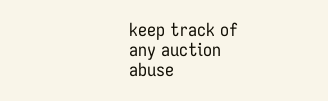keep track of any auction abuse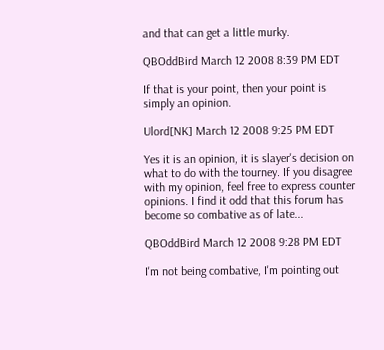and that can get a little murky.

QBOddBird March 12 2008 8:39 PM EDT

If that is your point, then your point is simply an opinion.

Ulord[NK] March 12 2008 9:25 PM EDT

Yes it is an opinion, it is slayer's decision on what to do with the tourney. If you disagree with my opinion, feel free to express counter opinions. I find it odd that this forum has become so combative as of late...

QBOddBird March 12 2008 9:28 PM EDT

I'm not being combative, I'm pointing out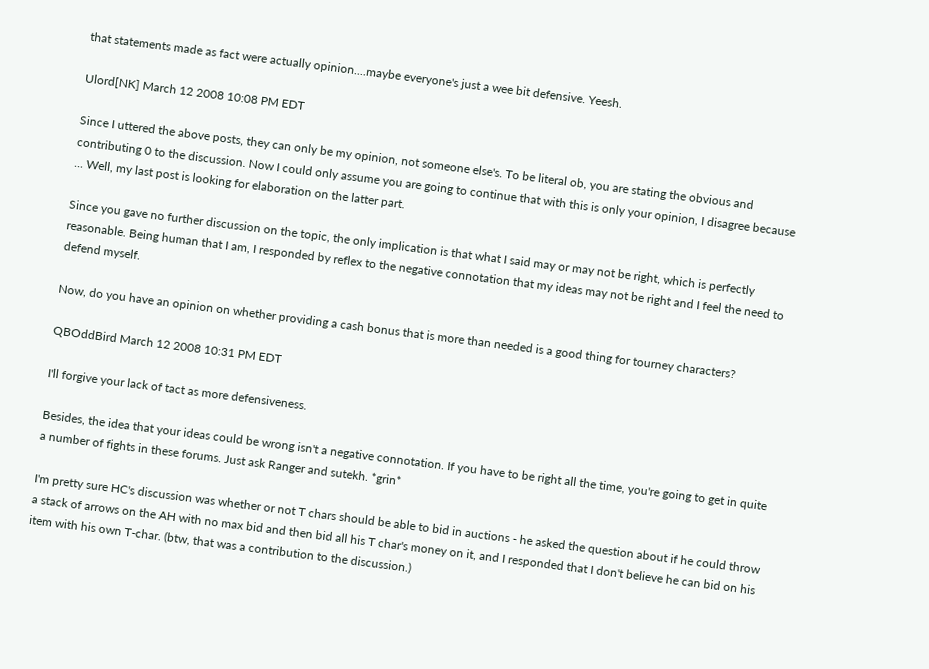that statements made as fact were actually opinion....maybe everyone's just a wee bit defensive. Yeesh.

Ulord[NK] March 12 2008 10:08 PM EDT

Since I uttered the above posts, they can only be my opinion, not someone else's. To be literal ob, you are stating the obvious and contributing 0 to the discussion. Now I could only assume you are going to continue that with this is only your opinion, I disagree because ... Well, my last post is looking for elaboration on the latter part.

Since you gave no further discussion on the topic, the only implication is that what I said may or may not be right, which is perfectly reasonable. Being human that I am, I responded by reflex to the negative connotation that my ideas may not be right and I feel the need to defend myself.

Now, do you have an opinion on whether providing a cash bonus that is more than needed is a good thing for tourney characters?

QBOddBird March 12 2008 10:31 PM EDT

I'll forgive your lack of tact as more defensiveness.

Besides, the idea that your ideas could be wrong isn't a negative connotation. If you have to be right all the time, you're going to get in quite a number of fights in these forums. Just ask Ranger and sutekh. *grin*

I'm pretty sure HC's discussion was whether or not T chars should be able to bid in auctions - he asked the question about if he could throw a stack of arrows on the AH with no max bid and then bid all his T char's money on it, and I responded that I don't believe he can bid on his item with his own T-char. (btw, that was a contribution to the discussion.)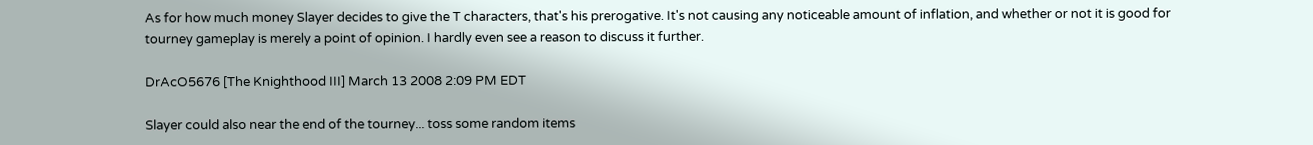As for how much money Slayer decides to give the T characters, that's his prerogative. It's not causing any noticeable amount of inflation, and whether or not it is good for tourney gameplay is merely a point of opinion. I hardly even see a reason to discuss it further.

DrAcO5676 [The Knighthood III] March 13 2008 2:09 PM EDT

Slayer could also near the end of the tourney... toss some random items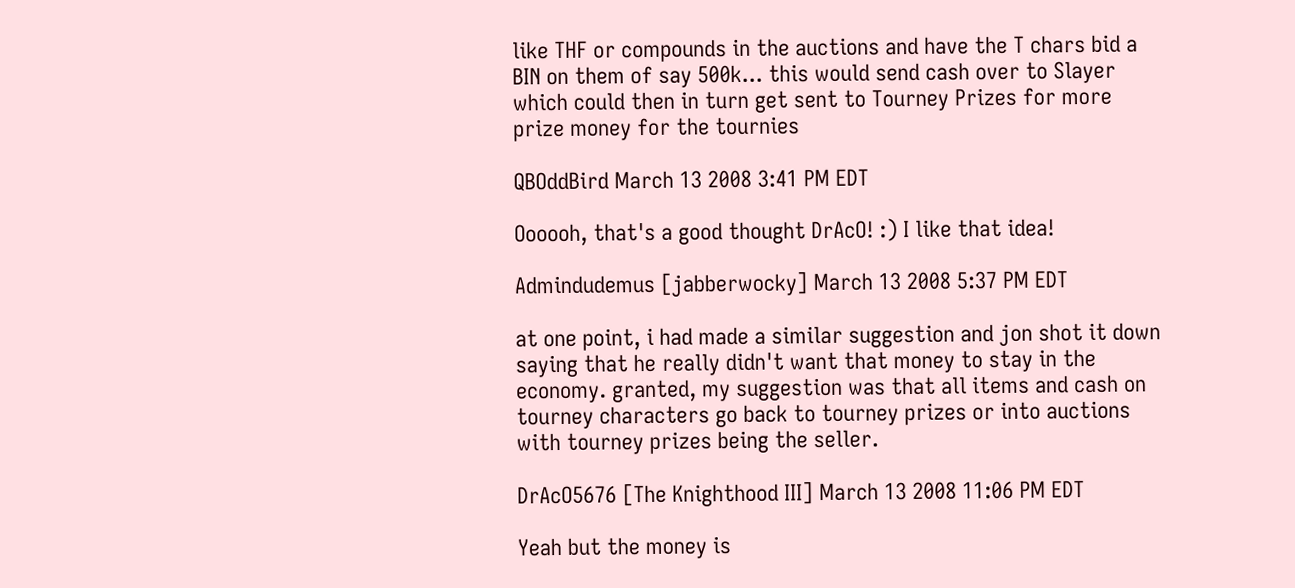like THF or compounds in the auctions and have the T chars bid a BIN on them of say 500k... this would send cash over to Slayer which could then in turn get sent to Tourney Prizes for more prize money for the tournies

QBOddBird March 13 2008 3:41 PM EDT

Oooooh, that's a good thought DrAcO! :) I like that idea!

Admindudemus [jabberwocky] March 13 2008 5:37 PM EDT

at one point, i had made a similar suggestion and jon shot it down saying that he really didn't want that money to stay in the economy. granted, my suggestion was that all items and cash on tourney characters go back to tourney prizes or into auctions with tourney prizes being the seller.

DrAcO5676 [The Knighthood III] March 13 2008 11:06 PM EDT

Yeah but the money is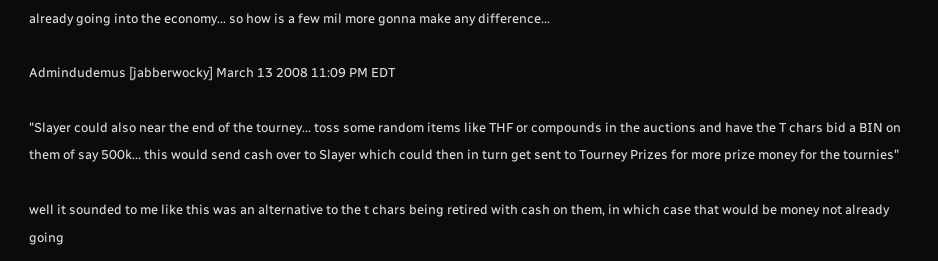already going into the economy... so how is a few mil more gonna make any difference...

Admindudemus [jabberwocky] March 13 2008 11:09 PM EDT

"Slayer could also near the end of the tourney... toss some random items like THF or compounds in the auctions and have the T chars bid a BIN on them of say 500k... this would send cash over to Slayer which could then in turn get sent to Tourney Prizes for more prize money for the tournies"

well it sounded to me like this was an alternative to the t chars being retired with cash on them, in which case that would be money not already going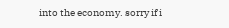into the economy. sorry if i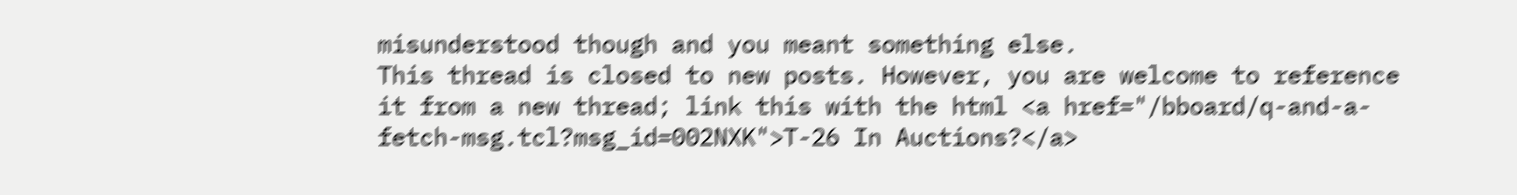misunderstood though and you meant something else.
This thread is closed to new posts. However, you are welcome to reference it from a new thread; link this with the html <a href="/bboard/q-and-a-fetch-msg.tcl?msg_id=002NXK">T-26 In Auctions?</a>